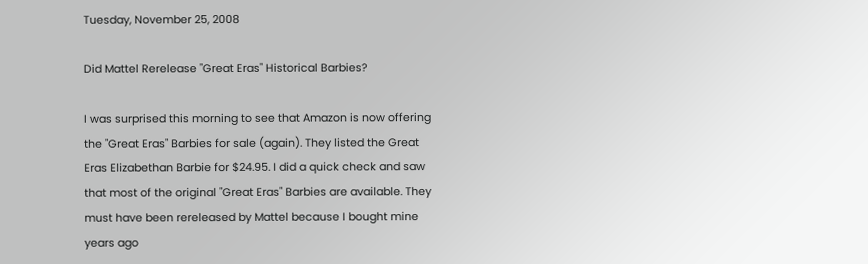Tuesday, November 25, 2008

Did Mattel Rerelease "Great Eras" Historical Barbies?

I was surprised this morning to see that Amazon is now offering the "Great Eras" Barbies for sale (again). They listed the Great Eras Elizabethan Barbie for $24.95. I did a quick check and saw that most of the original "Great Eras" Barbies are available. They must have been rereleased by Mattel because I bought mine years ago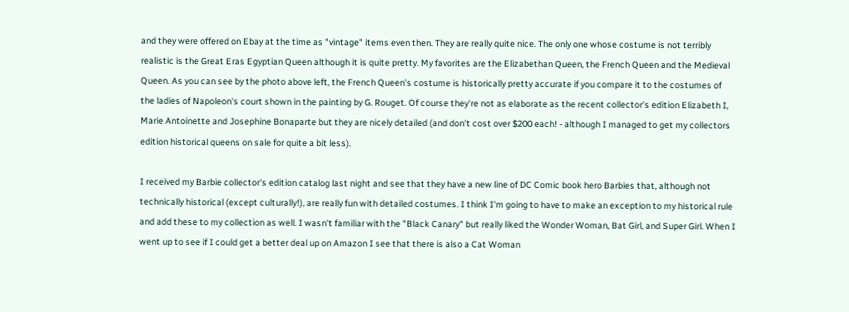and they were offered on Ebay at the time as "vintage" items even then. They are really quite nice. The only one whose costume is not terribly realistic is the Great Eras Egyptian Queen although it is quite pretty. My favorites are the Elizabethan Queen, the French Queen and the Medieval Queen. As you can see by the photo above left, the French Queen's costume is historically pretty accurate if you compare it to the costumes of the ladies of Napoleon's court shown in the painting by G. Rouget. Of course they're not as elaborate as the recent collector's edition Elizabeth I, Marie Antoinette and Josephine Bonaparte but they are nicely detailed (and don't cost over $200 each! - although I managed to get my collectors edition historical queens on sale for quite a bit less).

I received my Barbie collector's edition catalog last night and see that they have a new line of DC Comic book hero Barbies that, although not technically historical (except culturally!), are really fun with detailed costumes. I think I'm going to have to make an exception to my historical rule and add these to my collection as well. I wasn't familiar with the "Black Canary" but really liked the Wonder Woman, Bat Girl, and Super Girl. When I went up to see if I could get a better deal up on Amazon I see that there is also a Cat Woman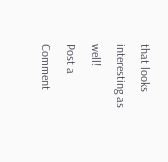that looks interesting as well!
Post a Comment